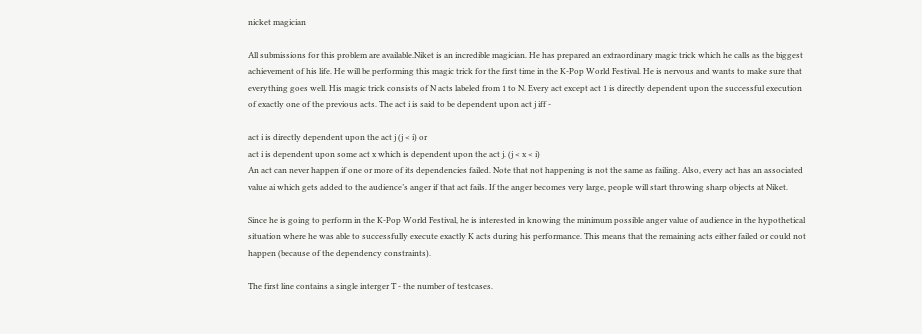nicket magician

All submissions for this problem are available.Niket is an incredible magician. He has prepared an extraordinary magic trick which he calls as the biggest achievement of his life. He will be performing this magic trick for the first time in the K-Pop World Festival. He is nervous and wants to make sure that everything goes well. His magic trick consists of N acts labeled from 1 to N. Every act except act 1 is directly dependent upon the successful execution of exactly one of the previous acts. The act i is said to be dependent upon act j iff -

act i is directly dependent upon the act j (j < i) or
act i is dependent upon some act x which is dependent upon the act j. (j < x < i)
An act can never happen if one or more of its dependencies failed. Note that not happening is not the same as failing. Also, every act has an associated value ai which gets added to the audience’s anger if that act fails. If the anger becomes very large, people will start throwing sharp objects at Niket.

Since he is going to perform in the K-Pop World Festival, he is interested in knowing the minimum possible anger value of audience in the hypothetical situation where he was able to successfully execute exactly K acts during his performance. This means that the remaining acts either failed or could not happen (because of the dependency constraints).

The first line contains a single interger T - the number of testcases.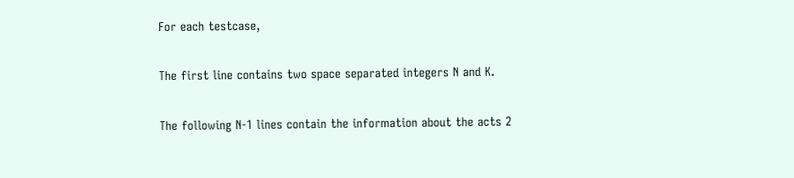For each testcase,

The first line contains two space separated integers N and K.

The following N-1 lines contain the information about the acts 2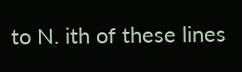to N. ith of these lines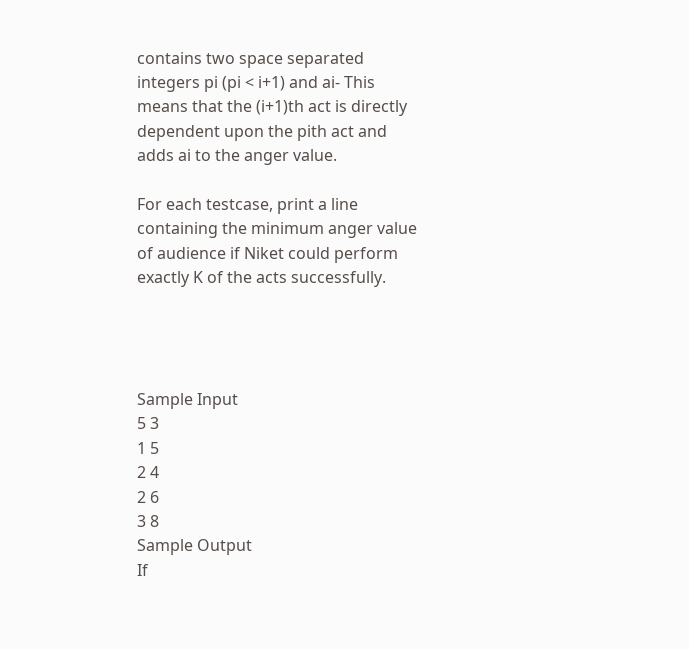contains two space separated integers pi (pi < i+1) and ai- This means that the (i+1)th act is directly dependent upon the pith act and adds ai to the anger value.

For each testcase, print a line containing the minimum anger value of audience if Niket could perform exactly K of the acts successfully.




Sample Input
5 3
1 5
2 4
2 6
3 8
Sample Output
If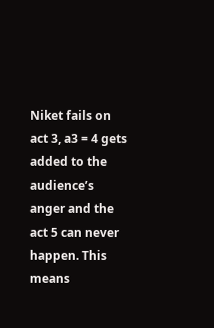Niket fails on act 3, a3 = 4 gets added to the audience’s anger and the act 5 can never happen. This means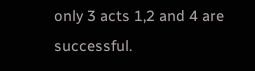only 3 acts 1,2 and 4 are successful.